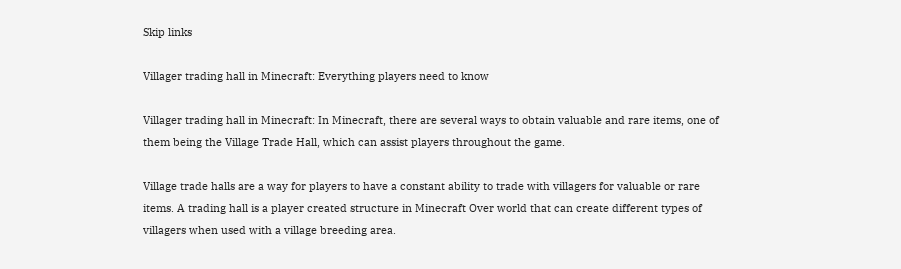Skip links

Villager trading hall in Minecraft: Everything players need to know

Villager trading hall in Minecraft: In Minecraft, there are several ways to obtain valuable and rare items, one of them being the Village Trade Hall, which can assist players throughout the game.

Village trade halls are a way for players to have a constant ability to trade with villagers for valuable or rare items. A trading hall is a player created structure in Minecraft Over world that can create different types of villagers when used with a village breeding area.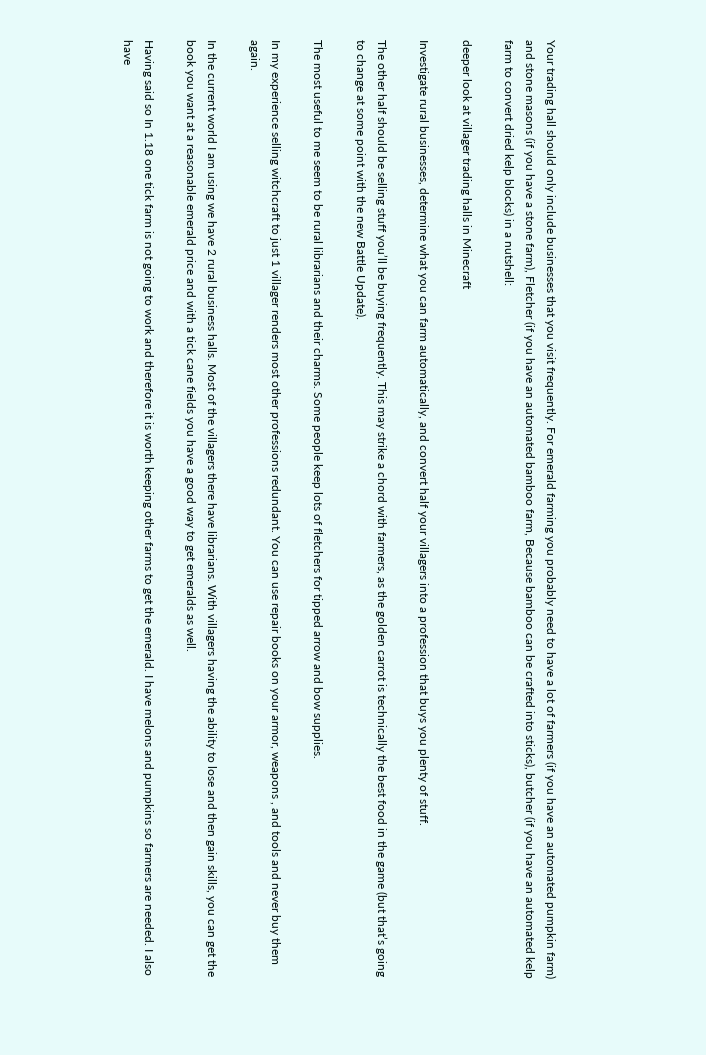Your trading hall should only include businesses that you visit frequently. For emerald farming you probably need to have a lot of farmers (if you have an automated pumpkin farm) and stone masons (if you have a stone farm), Fletcher (if you have an automated bamboo farm, Because bamboo can be crafted into sticks), butcher (if you have an automated kelp farm to convert dried kelp blocks) in a nutshell:

deeper look at villager trading halls in Minecraft

Investigate rural businesses, determine what you can farm automatically, and convert half your villagers into a profession that buys you plenty of stuff.

The other half should be selling stuff you’ll be buying frequently. This may strike a chord with farmers, as the golden carrot is technically the best food in the game (but that’s going to change at some point with the new Battle Update).

The most useful to me seem to be rural librarians and their charms. Some people keep lots of fletchers for tipped arrow and bow supplies.

In my experience selling witchcraft to just 1 villager renders most other professions redundant. You can use repair books on your armor, weapons , and tools and never buy them again.

In the current world I am using we have 2 rural business halls. Most of the villagers there have librarians. With villagers having the ability to lose and then gain skills, you can get the book you want at a reasonable emerald price and with a tick cane fields you have a good way to get emeralds as well.

Having said so In 1.18 one tick farm is not going to work and therefore it is worth keeping other farms to get the emerald. I have melons and pumpkins so farmers are needed. I also have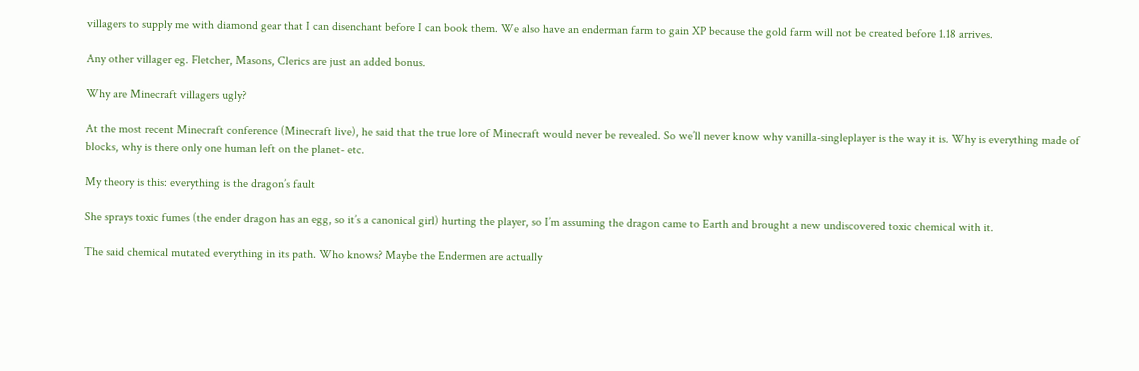villagers to supply me with diamond gear that I can disenchant before I can book them. We also have an enderman farm to gain XP because the gold farm will not be created before 1.18 arrives.

Any other villager eg. Fletcher, Masons, Clerics are just an added bonus.

Why are Minecraft villagers ugly?

At the most recent Minecraft conference (Minecraft live), he said that the true lore of Minecraft would never be revealed. So we’ll never know why vanilla-singleplayer is the way it is. Why is everything made of blocks, why is there only one human left on the planet- etc.

My theory is this: everything is the dragon’s fault

She sprays toxic fumes (the ender dragon has an egg, so it’s a canonical girl) hurting the player, so I’m assuming the dragon came to Earth and brought a new undiscovered toxic chemical with it.

The said chemical mutated everything in its path. Who knows? Maybe the Endermen are actually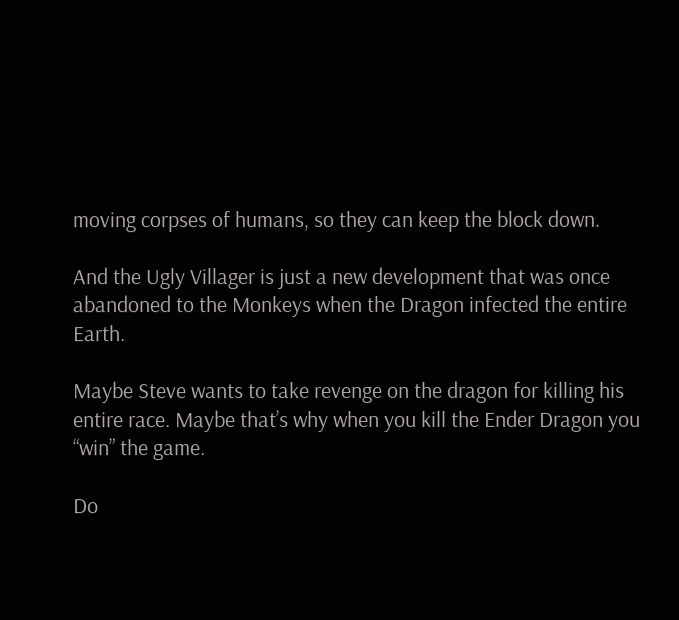moving corpses of humans, so they can keep the block down.

And the Ugly Villager is just a new development that was once abandoned to the Monkeys when the Dragon infected the entire Earth.

Maybe Steve wants to take revenge on the dragon for killing his entire race. Maybe that’s why when you kill the Ender Dragon you “win” the game.

Do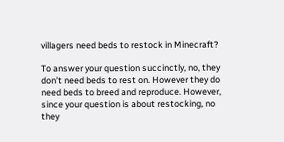villagers need beds to restock in Minecraft?

To answer your question succinctly, no, they don’t need beds to rest on. However they do need beds to breed and reproduce. However, since your question is about restocking, no they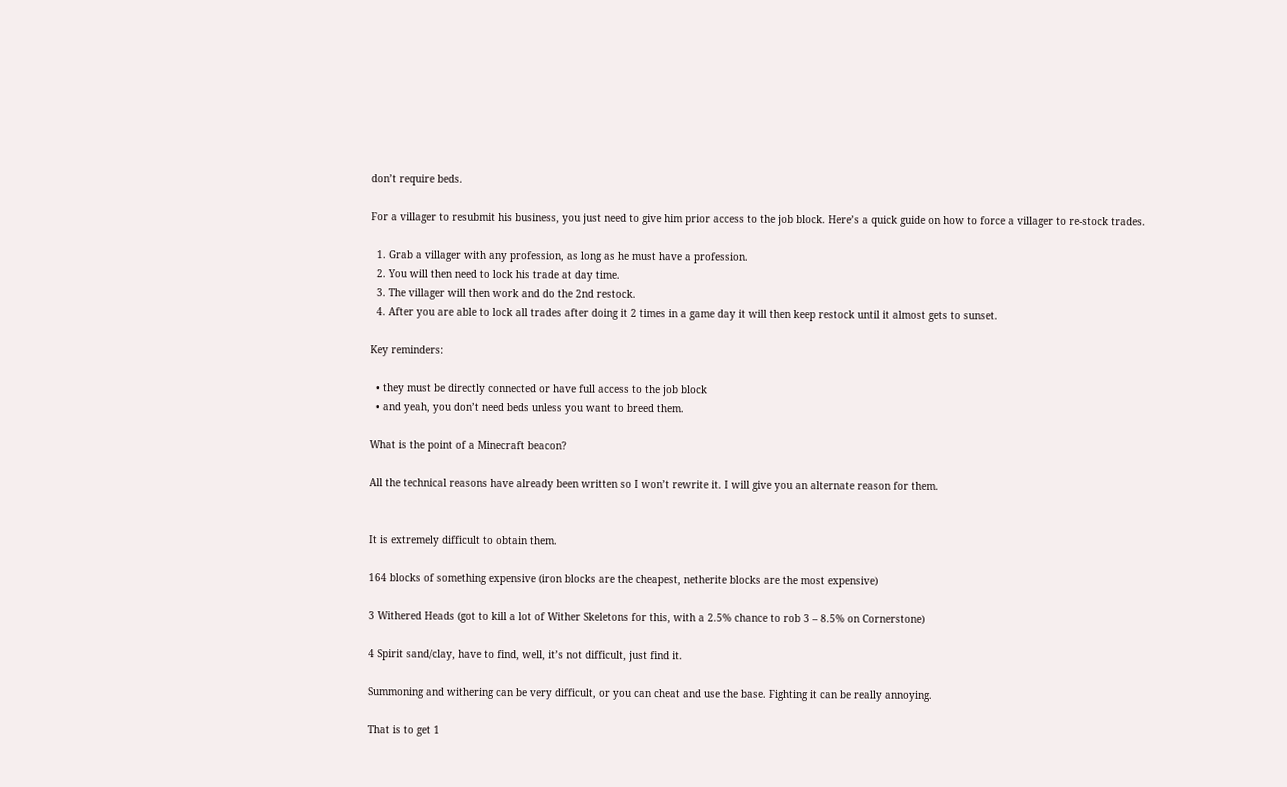don’t require beds.

For a villager to resubmit his business, you just need to give him prior access to the job block. Here’s a quick guide on how to force a villager to re-stock trades.

  1. Grab a villager with any profession, as long as he must have a profession.
  2. You will then need to lock his trade at day time.
  3. The villager will then work and do the 2nd restock.
  4. After you are able to lock all trades after doing it 2 times in a game day it will then keep restock until it almost gets to sunset.

Key reminders:

  • they must be directly connected or have full access to the job block
  • and yeah, you don’t need beds unless you want to breed them.

What is the point of a Minecraft beacon?

All the technical reasons have already been written so I won’t rewrite it. I will give you an alternate reason for them.


It is extremely difficult to obtain them.

164 blocks of something expensive (iron blocks are the cheapest, netherite blocks are the most expensive)

3 Withered Heads (got to kill a lot of Wither Skeletons for this, with a 2.5% chance to rob 3 – 8.5% on Cornerstone)

4 Spirit sand/clay, have to find, well, it’s not difficult, just find it.

Summoning and withering can be very difficult, or you can cheat and use the base. Fighting it can be really annoying.

That is to get 1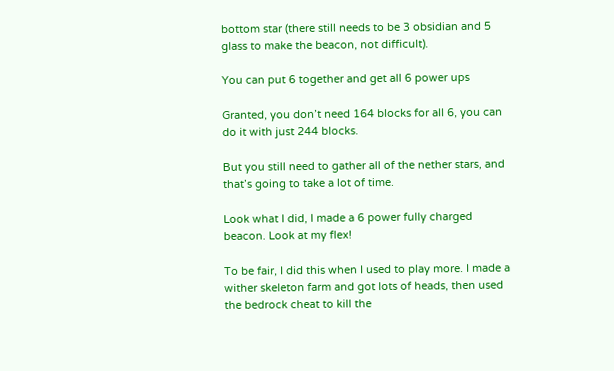bottom star (there still needs to be 3 obsidian and 5 glass to make the beacon, not difficult).

You can put 6 together and get all 6 power ups

Granted, you don’t need 164 blocks for all 6, you can do it with just 244 blocks.

But you still need to gather all of the nether stars, and that’s going to take a lot of time.

Look what I did, I made a 6 power fully charged beacon. Look at my flex!

To be fair, I did this when I used to play more. I made a wither skeleton farm and got lots of heads, then used the bedrock cheat to kill the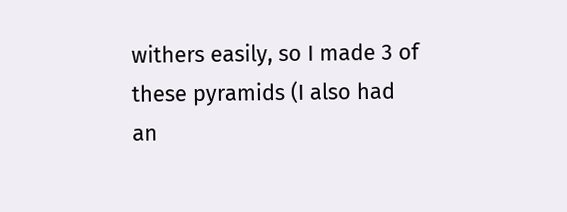withers easily, so I made 3 of these pyramids (I also had an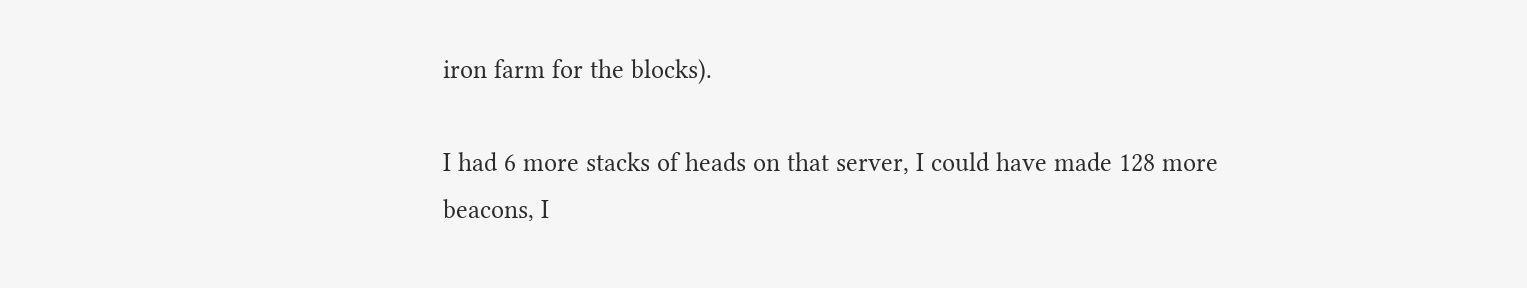iron farm for the blocks).

I had 6 more stacks of heads on that server, I could have made 128 more beacons, I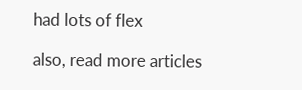had lots of flex

also, read more articles